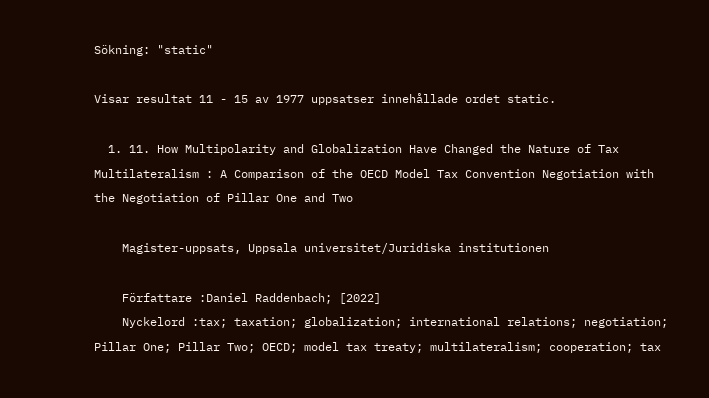Sökning: "static"

Visar resultat 11 - 15 av 1977 uppsatser innehållade ordet static.

  1. 11. How Multipolarity and Globalization Have Changed the Nature of Tax Multilateralism : A Comparison of the OECD Model Tax Convention Negotiation with the Negotiation of Pillar One and Two

    Magister-uppsats, Uppsala universitet/Juridiska institutionen

    Författare :Daniel Raddenbach; [2022]
    Nyckelord :tax; taxation; globalization; international relations; negotiation; Pillar One; Pillar Two; OECD; model tax treaty; multilateralism; cooperation; tax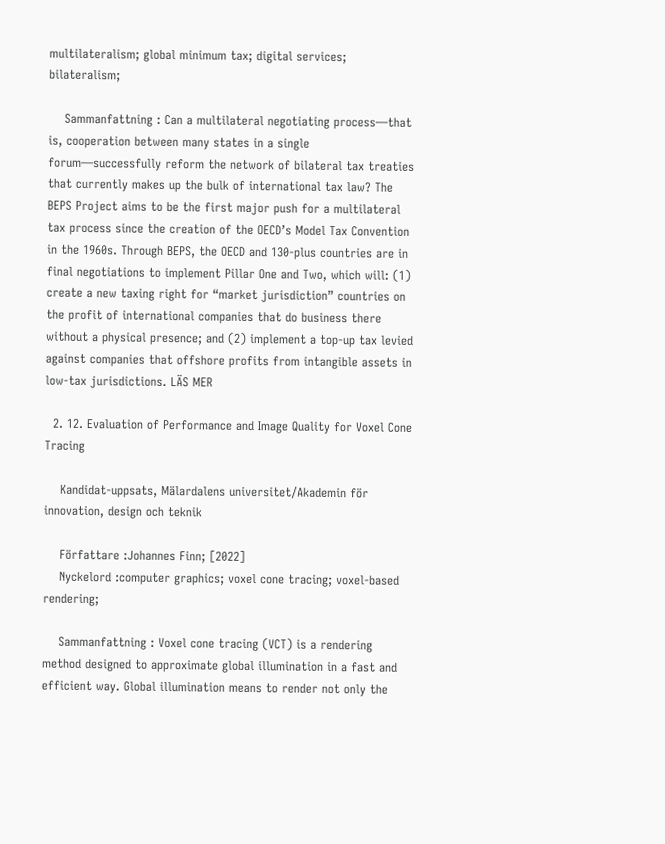multilateralism; global minimum tax; digital services; bilateralism;

    Sammanfattning : Can a multilateral negotiating process—that is, cooperation between many states in a single forum—successfully reform the network of bilateral tax treaties that currently makes up the bulk of international tax law? The BEPS Project aims to be the first major push for a multilateral tax process since the creation of the OECD’s Model Tax Convention in the 1960s. Through BEPS, the OECD and 130-plus countries are in final negotiations to implement Pillar One and Two, which will: (1) create a new taxing right for “market jurisdiction” countries on the profit of international companies that do business there without a physical presence; and (2) implement a top-up tax levied against companies that offshore profits from intangible assets in low-tax jurisdictions. LÄS MER

  2. 12. Evaluation of Performance and Image Quality for Voxel Cone Tracing

    Kandidat-uppsats, Mälardalens universitet/Akademin för innovation, design och teknik

    Författare :Johannes Finn; [2022]
    Nyckelord :computer graphics; voxel cone tracing; voxel-based rendering;

    Sammanfattning : Voxel cone tracing (VCT) is a rendering method designed to approximate global illumination in a fast and efficient way. Global illumination means to render not only the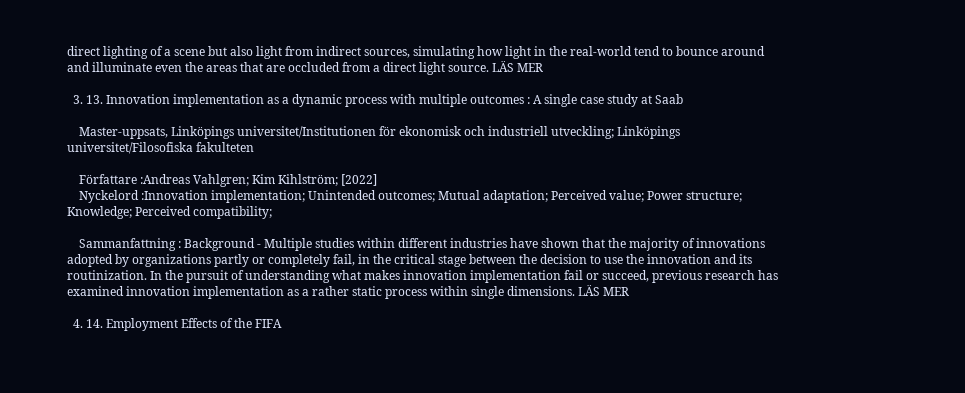direct lighting of a scene but also light from indirect sources, simulating how light in the real-world tend to bounce around and illuminate even the areas that are occluded from a direct light source. LÄS MER

  3. 13. Innovation implementation as a dynamic process with multiple outcomes : A single case study at Saab

    Master-uppsats, Linköpings universitet/Institutionen för ekonomisk och industriell utveckling; Linköpings universitet/Filosofiska fakulteten

    Författare :Andreas Vahlgren; Kim Kihlström; [2022]
    Nyckelord :Innovation implementation; Unintended outcomes; Mutual adaptation; Perceived value; Power structure; Knowledge; Perceived compatibility;

    Sammanfattning : Background - Multiple studies within different industries have shown that the majority of innovations adopted by organizations partly or completely fail, in the critical stage between the decision to use the innovation and its routinization. In the pursuit of understanding what makes innovation implementation fail or succeed, previous research has examined innovation implementation as a rather static process within single dimensions. LÄS MER

  4. 14. Employment Effects of the FIFA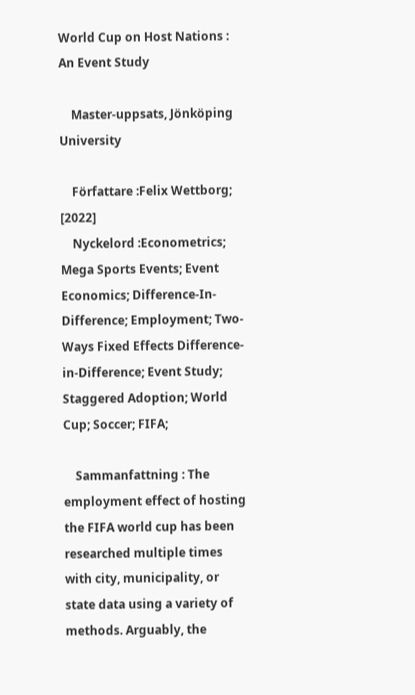World Cup on Host Nations : An Event Study

    Master-uppsats, Jönköping University

    Författare :Felix Wettborg; [2022]
    Nyckelord :Econometrics; Mega Sports Events; Event Economics; Difference-In-Difference; Employment; Two-Ways Fixed Effects Difference-in-Difference; Event Study; Staggered Adoption; World Cup; Soccer; FIFA;

    Sammanfattning : The employment effect of hosting the FIFA world cup has been researched multiple times with city, municipality, or state data using a variety of methods. Arguably, the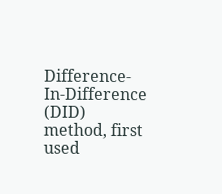Difference-In-Difference (DID) method, first used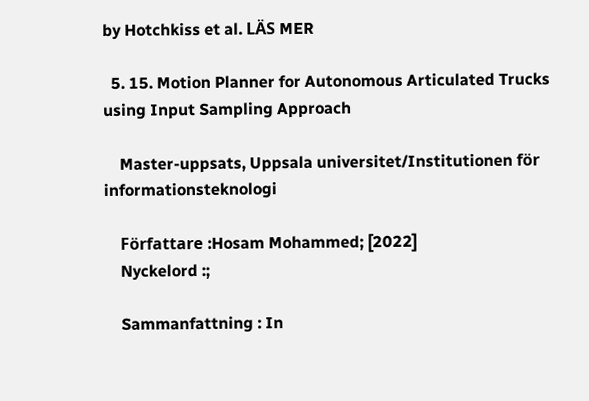by Hotchkiss et al. LÄS MER

  5. 15. Motion Planner for Autonomous Articulated Trucks using Input Sampling Approach

    Master-uppsats, Uppsala universitet/Institutionen för informationsteknologi

    Författare :Hosam Mohammed; [2022]
    Nyckelord :;

    Sammanfattning : In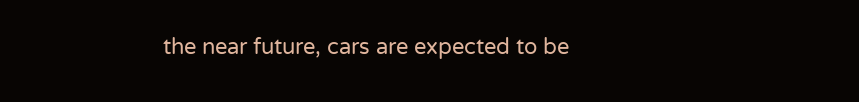the near future, cars are expected to be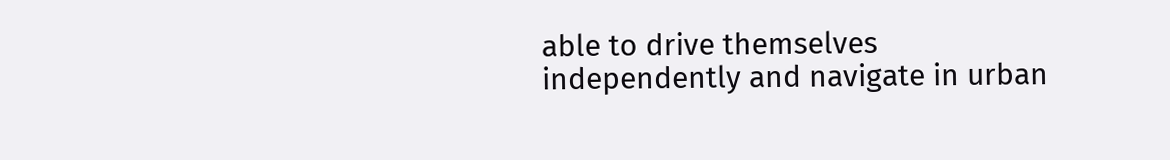able to drive themselves independently and navigate in urban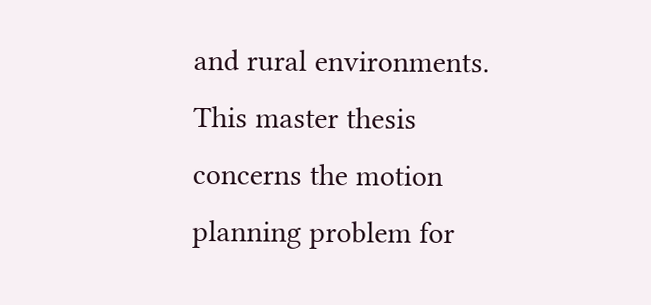and rural environments. This master thesis concerns the motion planning problem for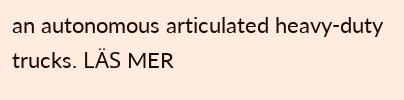an autonomous articulated heavy-duty trucks. LÄS MER